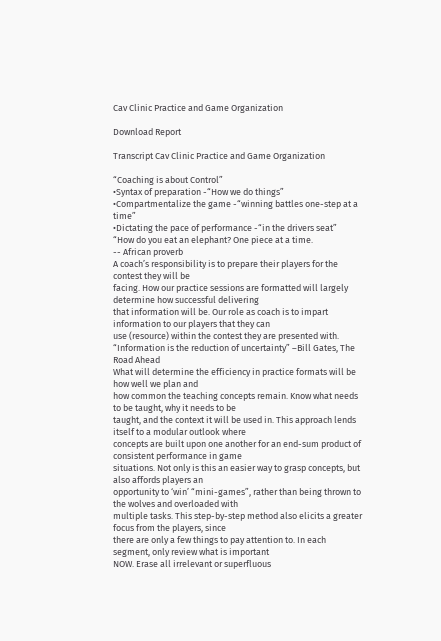Cav Clinic Practice and Game Organization

Download Report

Transcript Cav Clinic Practice and Game Organization

“Coaching is about Control”
•Syntax of preparation -“How we do things”
•Compartmentalize the game -“winning battles one-step at a time”
•Dictating the pace of performance -“in the drivers seat”
“How do you eat an elephant? One piece at a time.
-- African proverb
A coach’s responsibility is to prepare their players for the contest they will be
facing. How our practice sessions are formatted will largely determine how successful delivering
that information will be. Our role as coach is to impart information to our players that they can
use (resource) within the contest they are presented with.
“Information is the reduction of uncertainty” –Bill Gates, The Road Ahead
What will determine the efficiency in practice formats will be how well we plan and
how common the teaching concepts remain. Know what needs to be taught, why it needs to be
taught, and the context it will be used in. This approach lends itself to a modular outlook where
concepts are built upon one another for an end-sum product of consistent performance in game
situations. Not only is this an easier way to grasp concepts, but also affords players an
opportunity to ‘win’ “mini-games”, rather than being thrown to the wolves and overloaded with
multiple tasks. This step-by-step method also elicits a greater focus from the players, since
there are only a few things to pay attention to. In each segment, only review what is important
NOW. Erase all irrelevant or superfluous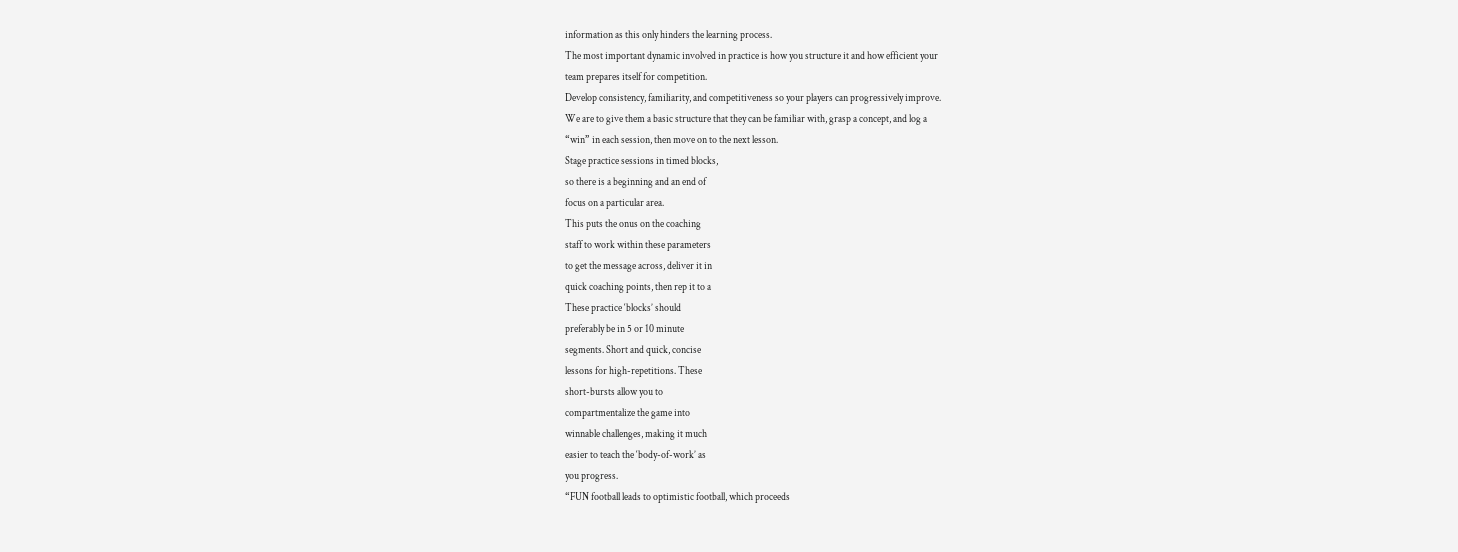information as this only hinders the learning process.
The most important dynamic involved in practice is how you structure it and how efficient your
team prepares itself for competition.
Develop consistency, familiarity, and competitiveness so your players can progressively improve.
We are to give them a basic structure that they can be familiar with, grasp a concept, and log a
“win” in each session, then move on to the next lesson.
Stage practice sessions in timed blocks,
so there is a beginning and an end of
focus on a particular area.
This puts the onus on the coaching
staff to work within these parameters
to get the message across, deliver it in
quick coaching points, then rep it to a
These practice ‘blocks’ should
preferably be in 5 or 10 minute
segments. Short and quick, concise
lessons for high-repetitions. These
short-bursts allow you to
compartmentalize the game into
winnable challenges, making it much
easier to teach the ‘body-of-work’ as
you progress.
“FUN football leads to optimistic football, which proceeds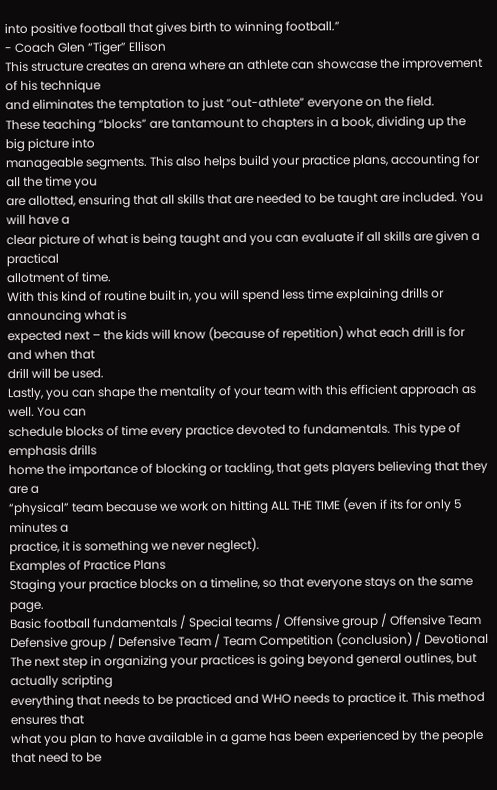into positive football that gives birth to winning football.”
- Coach Glen “Tiger” Ellison
This structure creates an arena where an athlete can showcase the improvement of his technique
and eliminates the temptation to just “out-athlete” everyone on the field.
These teaching “blocks” are tantamount to chapters in a book, dividing up the big picture into
manageable segments. This also helps build your practice plans, accounting for all the time you
are allotted, ensuring that all skills that are needed to be taught are included. You will have a
clear picture of what is being taught and you can evaluate if all skills are given a practical
allotment of time.
With this kind of routine built in, you will spend less time explaining drills or announcing what is
expected next – the kids will know (because of repetition) what each drill is for and when that
drill will be used.
Lastly, you can shape the mentality of your team with this efficient approach as well. You can
schedule blocks of time every practice devoted to fundamentals. This type of emphasis drills
home the importance of blocking or tackling, that gets players believing that they are a
“physical” team because we work on hitting ALL THE TIME (even if its for only 5 minutes a
practice, it is something we never neglect).
Examples of Practice Plans
Staging your practice blocks on a timeline, so that everyone stays on the same page.
Basic football fundamentals / Special teams / Offensive group / Offensive Team
Defensive group / Defensive Team / Team Competition (conclusion) / Devotional
The next step in organizing your practices is going beyond general outlines, but actually scripting
everything that needs to be practiced and WHO needs to practice it. This method ensures that
what you plan to have available in a game has been experienced by the people that need to be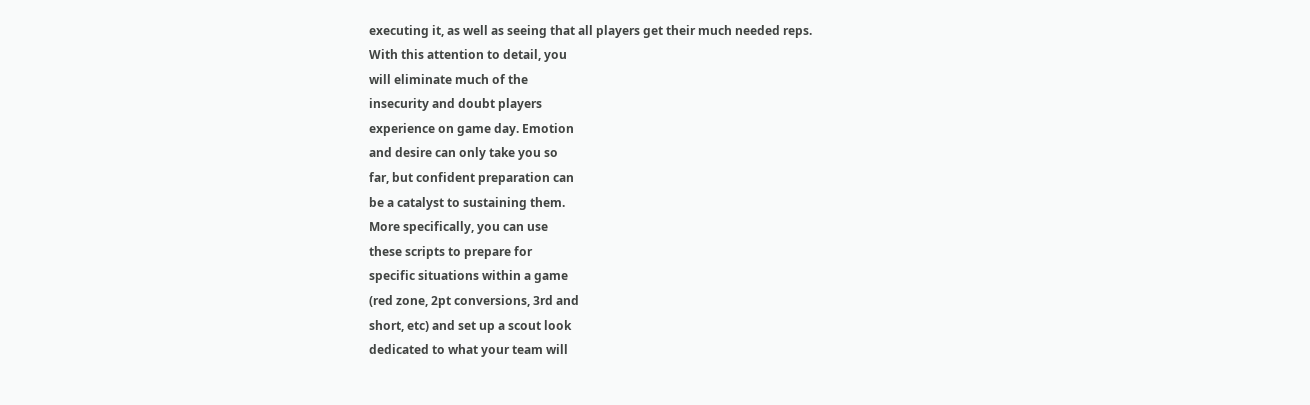executing it, as well as seeing that all players get their much needed reps.
With this attention to detail, you
will eliminate much of the
insecurity and doubt players
experience on game day. Emotion
and desire can only take you so
far, but confident preparation can
be a catalyst to sustaining them.
More specifically, you can use
these scripts to prepare for
specific situations within a game
(red zone, 2pt conversions, 3rd and
short, etc) and set up a scout look
dedicated to what your team will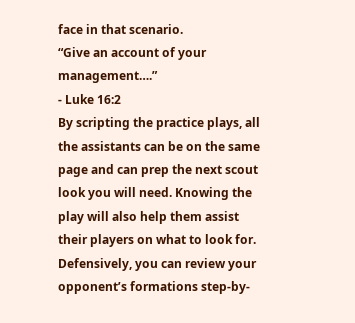face in that scenario.
“Give an account of your management….”
- Luke 16:2
By scripting the practice plays, all
the assistants can be on the same
page and can prep the next scout
look you will need. Knowing the
play will also help them assist
their players on what to look for.
Defensively, you can review your opponent’s formations step-by-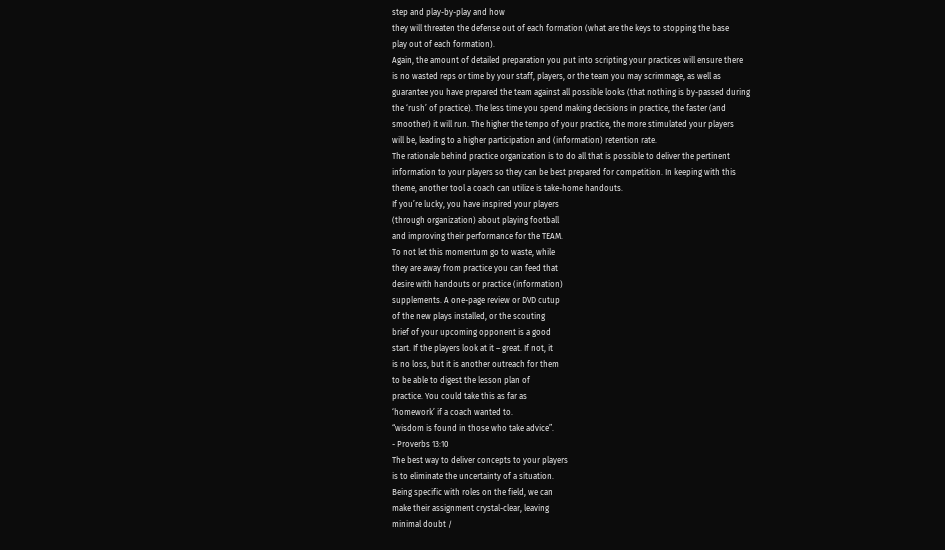step and play-by-play and how
they will threaten the defense out of each formation (what are the keys to stopping the base
play out of each formation).
Again, the amount of detailed preparation you put into scripting your practices will ensure there
is no wasted reps or time by your staff, players, or the team you may scrimmage, as well as
guarantee you have prepared the team against all possible looks (that nothing is by-passed during
the ‘rush’ of practice). The less time you spend making decisions in practice, the faster (and
smoother) it will run. The higher the tempo of your practice, the more stimulated your players
will be, leading to a higher participation and (information) retention rate.
The rationale behind practice organization is to do all that is possible to deliver the pertinent
information to your players so they can be best prepared for competition. In keeping with this
theme, another tool a coach can utilize is take-home handouts.
If you’re lucky, you have inspired your players
(through organization) about playing football
and improving their performance for the TEAM.
To not let this momentum go to waste, while
they are away from practice you can feed that
desire with handouts or practice (information)
supplements. A one-page review or DVD cutup
of the new plays installed, or the scouting
brief of your upcoming opponent is a good
start. If the players look at it – great. If not, it
is no loss, but it is another outreach for them
to be able to digest the lesson plan of
practice. You could take this as far as
‘homework’ if a coach wanted to.
“wisdom is found in those who take advice”.
- Proverbs 13:10
The best way to deliver concepts to your players
is to eliminate the uncertainty of a situation.
Being specific with roles on the field, we can
make their assignment crystal-clear, leaving
minimal doubt /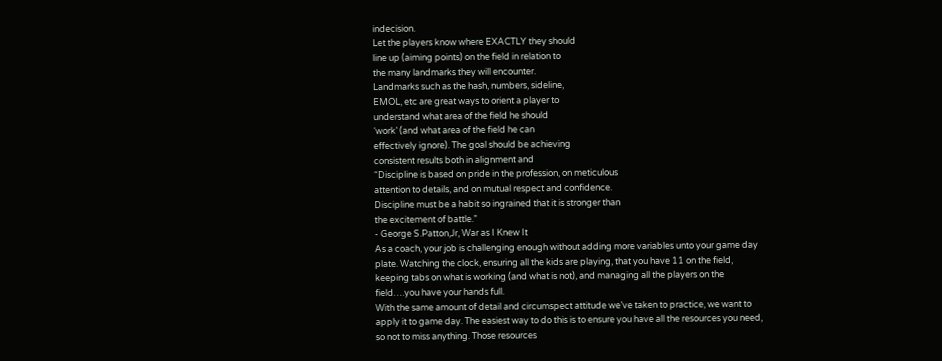indecision.
Let the players know where EXACTLY they should
line up (aiming points) on the field in relation to
the many landmarks they will encounter.
Landmarks such as the hash, numbers, sideline,
EMOL, etc are great ways to orient a player to
understand what area of the field he should
‘work’ (and what area of the field he can
effectively ignore). The goal should be achieving
consistent results both in alignment and
“Discipline is based on pride in the profession, on meticulous
attention to details, and on mutual respect and confidence.
Discipline must be a habit so ingrained that it is stronger than
the excitement of battle.”
- George S.Patton,Jr, War as I Knew It
As a coach, your job is challenging enough without adding more variables unto your game day
plate. Watching the clock, ensuring all the kids are playing, that you have 11 on the field,
keeping tabs on what is working (and what is not), and managing all the players on the
field….you have your hands full.
With the same amount of detail and circumspect attitude we’ve taken to practice, we want to
apply it to game day. The easiest way to do this is to ensure you have all the resources you need,
so not to miss anything. Those resources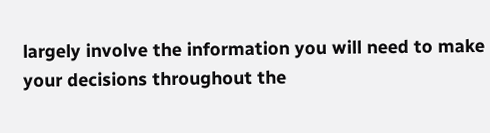largely involve the information you will need to make
your decisions throughout the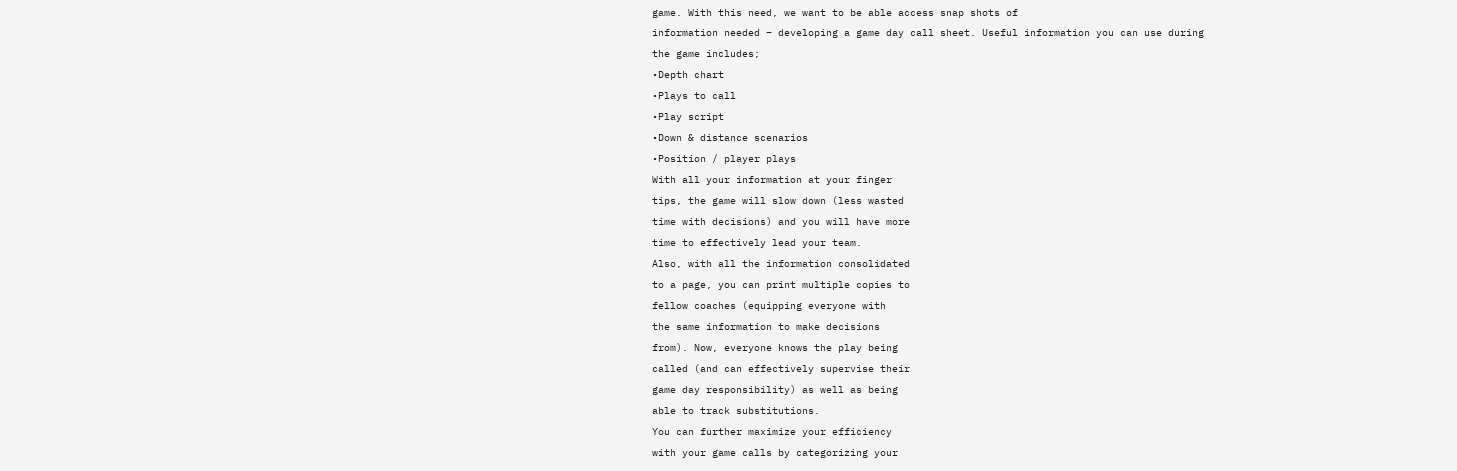game. With this need, we want to be able access snap shots of
information needed – developing a game day call sheet. Useful information you can use during
the game includes;
•Depth chart
•Plays to call
•Play script
•Down & distance scenarios
•Position / player plays
With all your information at your finger
tips, the game will slow down (less wasted
time with decisions) and you will have more
time to effectively lead your team.
Also, with all the information consolidated
to a page, you can print multiple copies to
fellow coaches (equipping everyone with
the same information to make decisions
from). Now, everyone knows the play being
called (and can effectively supervise their
game day responsibility) as well as being
able to track substitutions.
You can further maximize your efficiency
with your game calls by categorizing your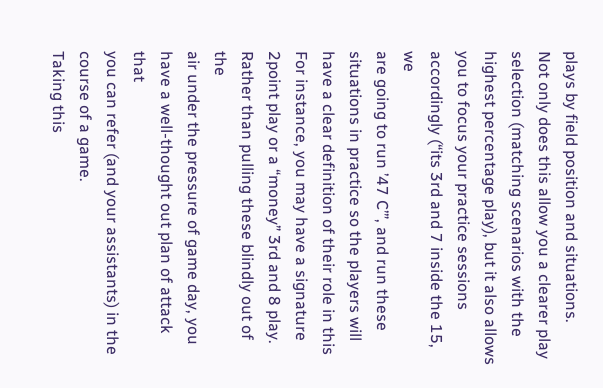plays by field position and situations.
Not only does this allow you a clearer play
selection (matching scenarios with the
highest percentage play), but it also allows
you to focus your practice sessions
accordingly (“its 3rd and 7 inside the 15, we
are going to run ’47 C’”, and run these
situations in practice so the players will
have a clear definition of their role in this
For instance, you may have a signature 2point play or a “money” 3rd and 8 play.
Rather than pulling these blindly out of the
air under the pressure of game day, you
have a well-thought out plan of attack that
you can refer (and your assistants) in the
course of a game.
Taking this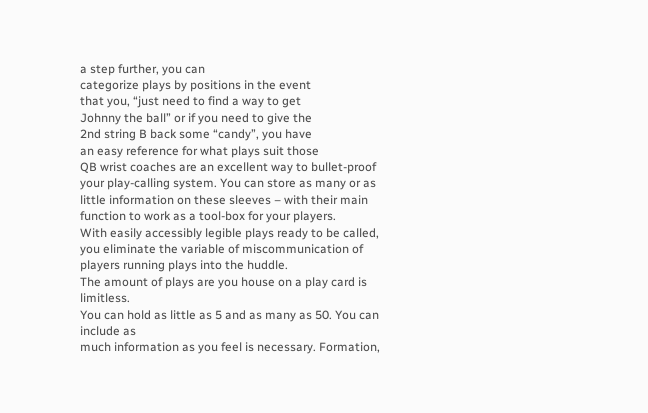a step further, you can
categorize plays by positions in the event
that you, “just need to find a way to get
Johnny the ball” or if you need to give the
2nd string B back some “candy”, you have
an easy reference for what plays suit those
QB wrist coaches are an excellent way to bullet-proof
your play-calling system. You can store as many or as
little information on these sleeves – with their main
function to work as a tool-box for your players.
With easily accessibly legible plays ready to be called,
you eliminate the variable of miscommunication of
players running plays into the huddle.
The amount of plays are you house on a play card is limitless.
You can hold as little as 5 and as many as 50. You can include as
much information as you feel is necessary. Formation,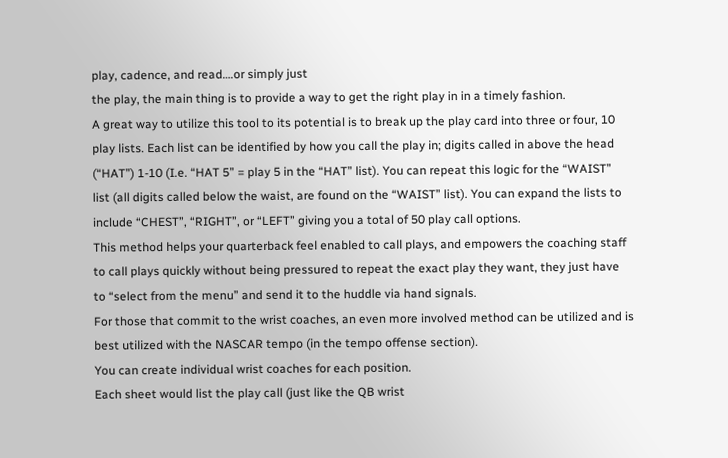play, cadence, and read….or simply just
the play, the main thing is to provide a way to get the right play in in a timely fashion.
A great way to utilize this tool to its potential is to break up the play card into three or four, 10
play lists. Each list can be identified by how you call the play in; digits called in above the head
(“HAT”) 1-10 (I.e. “HAT 5” = play 5 in the “HAT” list). You can repeat this logic for the “WAIST”
list (all digits called below the waist, are found on the “WAIST” list). You can expand the lists to
include “CHEST”, “RIGHT”, or “LEFT” giving you a total of 50 play call options.
This method helps your quarterback feel enabled to call plays, and empowers the coaching staff
to call plays quickly without being pressured to repeat the exact play they want, they just have
to “select from the menu” and send it to the huddle via hand signals.
For those that commit to the wrist coaches, an even more involved method can be utilized and is
best utilized with the NASCAR tempo (in the tempo offense section).
You can create individual wrist coaches for each position.
Each sheet would list the play call (just like the QB wrist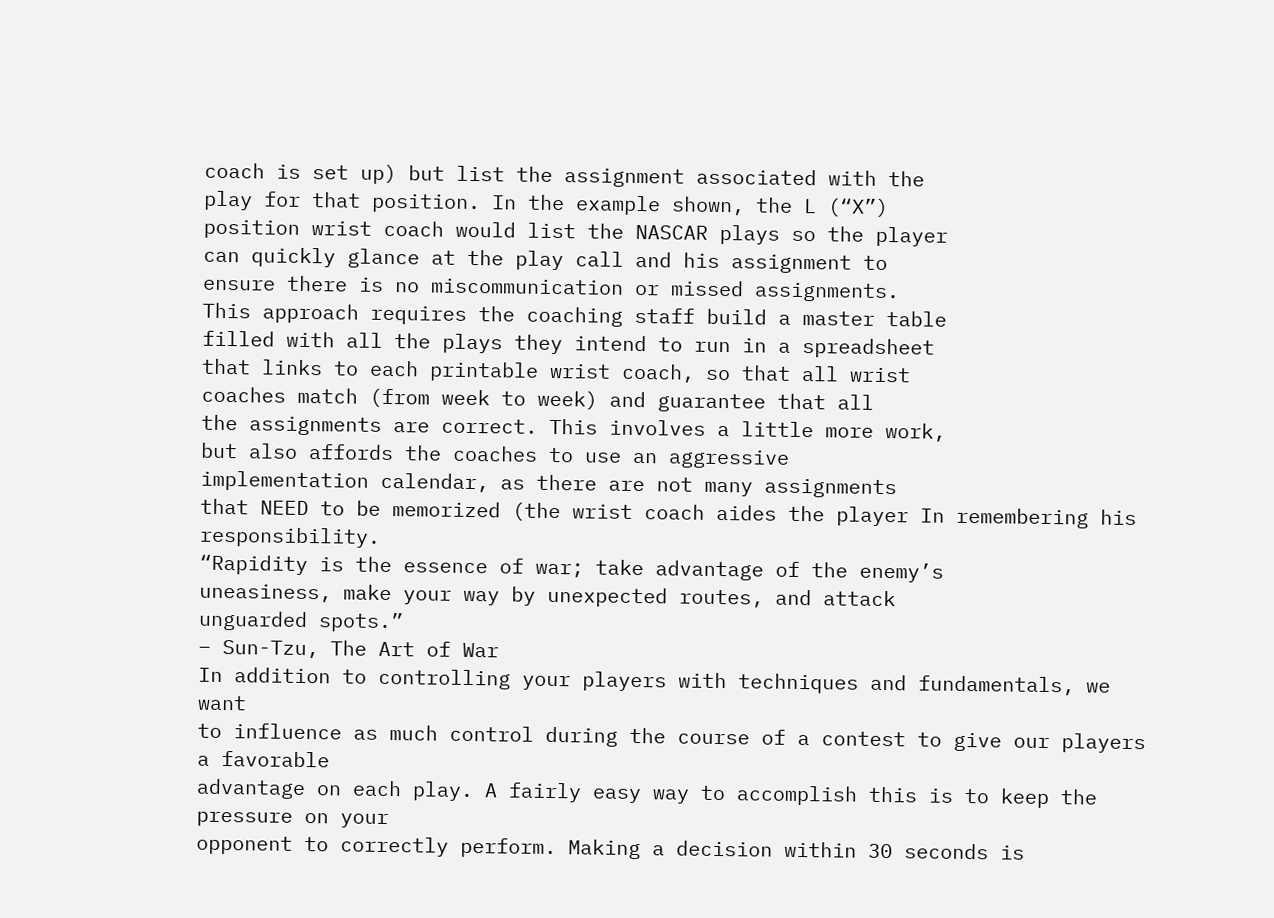coach is set up) but list the assignment associated with the
play for that position. In the example shown, the L (“X”)
position wrist coach would list the NASCAR plays so the player
can quickly glance at the play call and his assignment to
ensure there is no miscommunication or missed assignments.
This approach requires the coaching staff build a master table
filled with all the plays they intend to run in a spreadsheet
that links to each printable wrist coach, so that all wrist
coaches match (from week to week) and guarantee that all
the assignments are correct. This involves a little more work,
but also affords the coaches to use an aggressive
implementation calendar, as there are not many assignments
that NEED to be memorized (the wrist coach aides the player In remembering his responsibility.
“Rapidity is the essence of war; take advantage of the enemy’s
uneasiness, make your way by unexpected routes, and attack
unguarded spots.”
– Sun-Tzu, The Art of War
In addition to controlling your players with techniques and fundamentals, we want
to influence as much control during the course of a contest to give our players a favorable
advantage on each play. A fairly easy way to accomplish this is to keep the pressure on your
opponent to correctly perform. Making a decision within 30 seconds is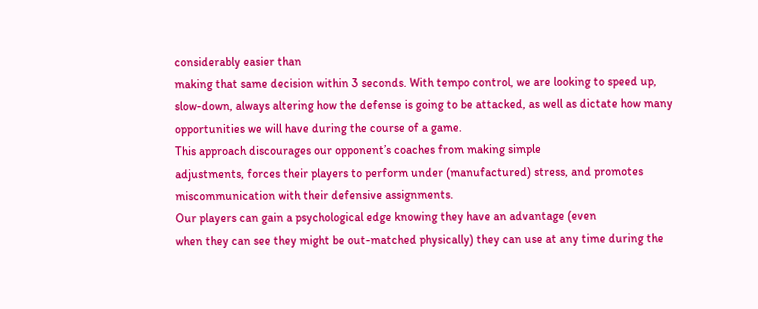considerably easier than
making that same decision within 3 seconds. With tempo control, we are looking to speed up,
slow-down, always altering how the defense is going to be attacked, as well as dictate how many
opportunities we will have during the course of a game.
This approach discourages our opponent’s coaches from making simple
adjustments, forces their players to perform under (manufactured) stress, and promotes
miscommunication with their defensive assignments.
Our players can gain a psychological edge knowing they have an advantage (even
when they can see they might be out-matched physically) they can use at any time during the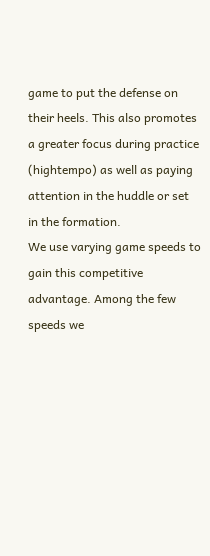game to put the defense on their heels. This also promotes a greater focus during practice (hightempo) as well as paying attention in the huddle or set in the formation.
We use varying game speeds to gain this competitive advantage. Among the few
speeds we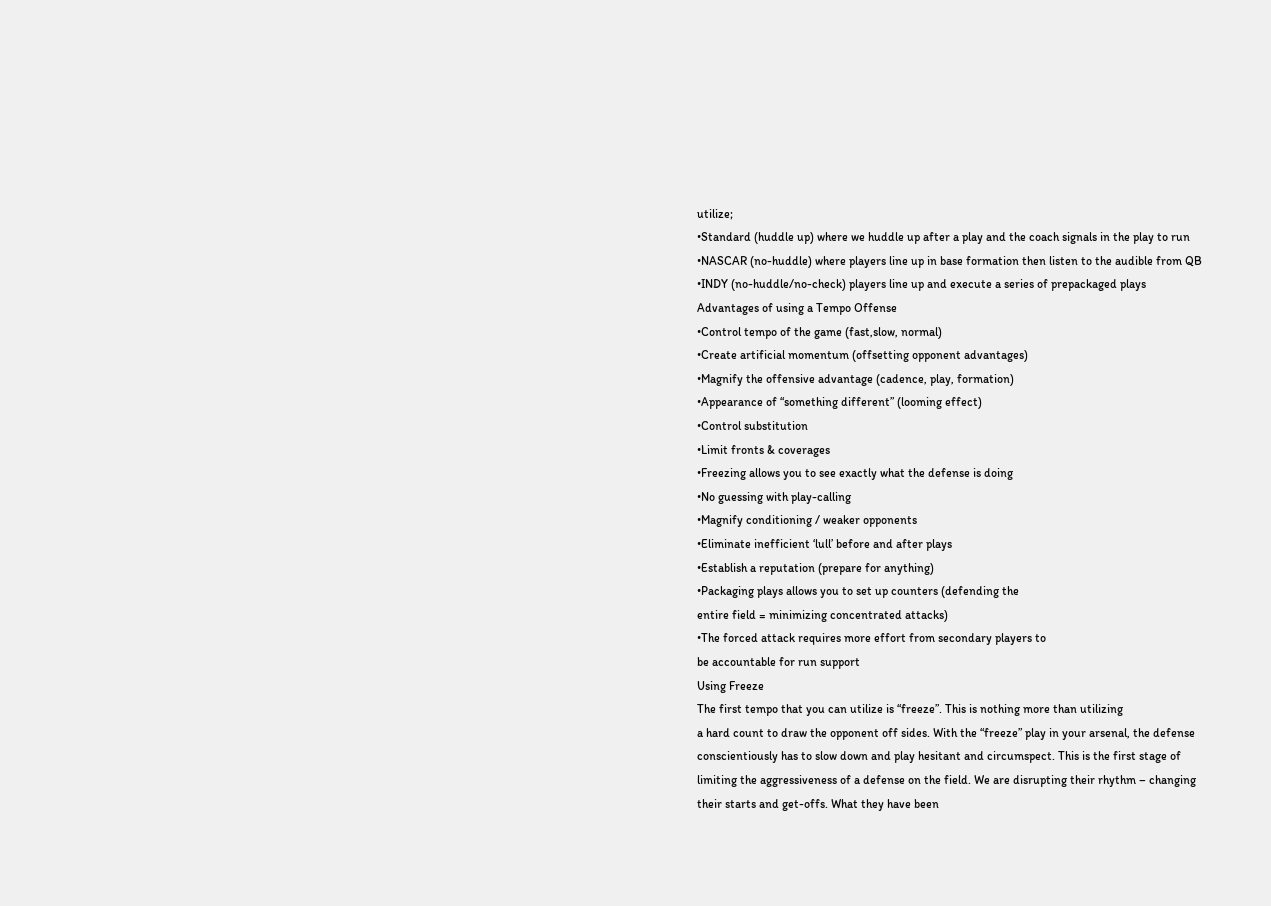utilize;
•Standard (huddle up) where we huddle up after a play and the coach signals in the play to run
•NASCAR (no-huddle) where players line up in base formation then listen to the audible from QB
•INDY (no-huddle/no-check) players line up and execute a series of prepackaged plays
Advantages of using a Tempo Offense
•Control tempo of the game (fast,slow, normal)
•Create artificial momentum (offsetting opponent advantages)
•Magnify the offensive advantage (cadence, play, formation)
•Appearance of “something different” (looming effect)
•Control substitution
•Limit fronts & coverages
•Freezing allows you to see exactly what the defense is doing
•No guessing with play-calling
•Magnify conditioning / weaker opponents
•Eliminate inefficient ‘lull’ before and after plays
•Establish a reputation (prepare for anything)
•Packaging plays allows you to set up counters (defending the
entire field = minimizing concentrated attacks)
•The forced attack requires more effort from secondary players to
be accountable for run support
Using Freeze
The first tempo that you can utilize is “freeze”. This is nothing more than utilizing
a hard count to draw the opponent off sides. With the “freeze” play in your arsenal, the defense
conscientiously has to slow down and play hesitant and circumspect. This is the first stage of
limiting the aggressiveness of a defense on the field. We are disrupting their rhythm – changing
their starts and get-offs. What they have been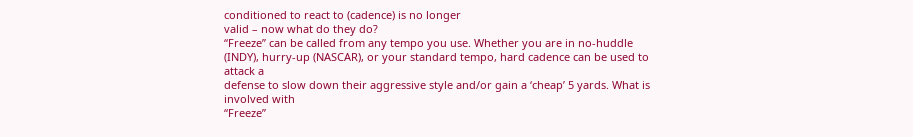conditioned to react to (cadence) is no longer
valid – now what do they do?
“Freeze” can be called from any tempo you use. Whether you are in no-huddle
(INDY), hurry-up (NASCAR), or your standard tempo, hard cadence can be used to attack a
defense to slow down their aggressive style and/or gain a ‘cheap’ 5 yards. What is involved with
“Freeze”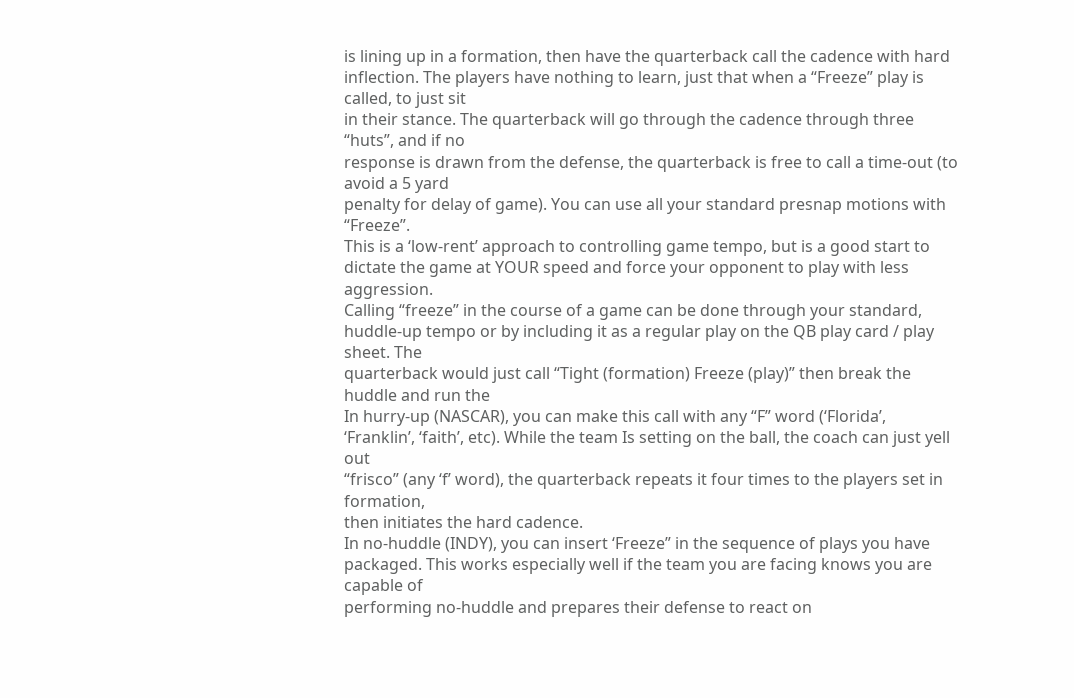is lining up in a formation, then have the quarterback call the cadence with hard
inflection. The players have nothing to learn, just that when a “Freeze” play is called, to just sit
in their stance. The quarterback will go through the cadence through three “huts”, and if no
response is drawn from the defense, the quarterback is free to call a time-out (to avoid a 5 yard
penalty for delay of game). You can use all your standard presnap motions with “Freeze”.
This is a ‘low-rent’ approach to controlling game tempo, but is a good start to
dictate the game at YOUR speed and force your opponent to play with less aggression.
Calling “freeze” in the course of a game can be done through your standard,
huddle-up tempo or by including it as a regular play on the QB play card / play sheet. The
quarterback would just call “Tight (formation) Freeze (play)” then break the huddle and run the
In hurry-up (NASCAR), you can make this call with any “F” word (‘Florida’,
‘Franklin’, ‘faith’, etc). While the team Is setting on the ball, the coach can just yell out
“frisco” (any ‘f’ word), the quarterback repeats it four times to the players set in formation,
then initiates the hard cadence.
In no-huddle (INDY), you can insert ‘Freeze” in the sequence of plays you have
packaged. This works especially well if the team you are facing knows you are capable of
performing no-huddle and prepares their defense to react on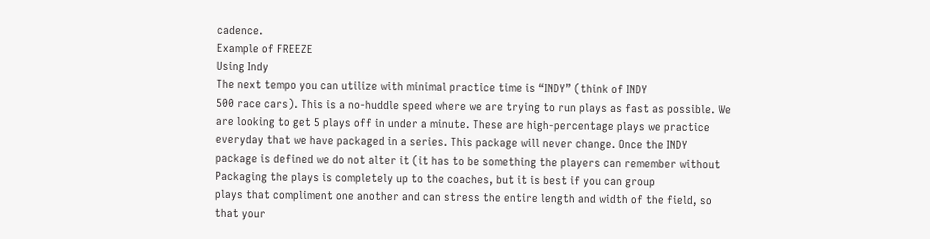cadence.
Example of FREEZE
Using Indy
The next tempo you can utilize with minimal practice time is “INDY” (think of INDY
500 race cars). This is a no-huddle speed where we are trying to run plays as fast as possible. We
are looking to get 5 plays off in under a minute. These are high-percentage plays we practice
everyday that we have packaged in a series. This package will never change. Once the INDY
package is defined we do not alter it (it has to be something the players can remember without
Packaging the plays is completely up to the coaches, but it is best if you can group
plays that compliment one another and can stress the entire length and width of the field, so
that your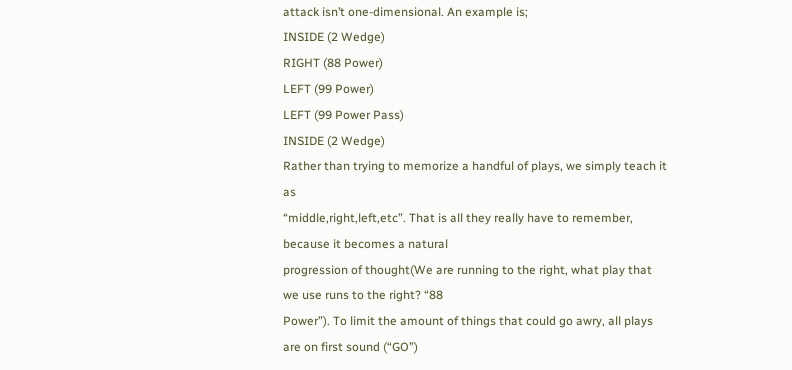attack isn’t one-dimensional. An example is;
INSIDE (2 Wedge)
RIGHT (88 Power)
LEFT (99 Power)
LEFT (99 Power Pass)
INSIDE (2 Wedge)
Rather than trying to memorize a handful of plays, we simply teach it as
“middle,right,left,etc”. That is all they really have to remember, because it becomes a natural
progression of thought(We are running to the right, what play that we use runs to the right? “88
Power”). To limit the amount of things that could go awry, all plays are on first sound (“GO”)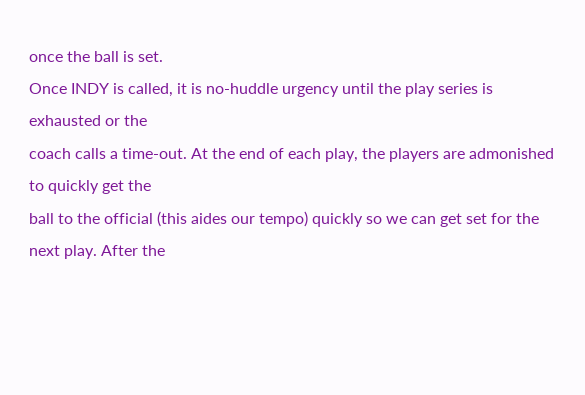once the ball is set.
Once INDY is called, it is no-huddle urgency until the play series is exhausted or the
coach calls a time-out. At the end of each play, the players are admonished to quickly get the
ball to the official (this aides our tempo) quickly so we can get set for the next play. After the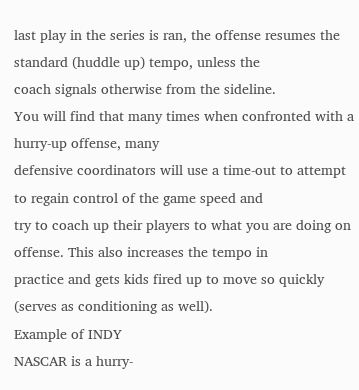last play in the series is ran, the offense resumes the standard (huddle up) tempo, unless the
coach signals otherwise from the sideline.
You will find that many times when confronted with a hurry-up offense, many
defensive coordinators will use a time-out to attempt to regain control of the game speed and
try to coach up their players to what you are doing on offense. This also increases the tempo in
practice and gets kids fired up to move so quickly (serves as conditioning as well).
Example of INDY
NASCAR is a hurry-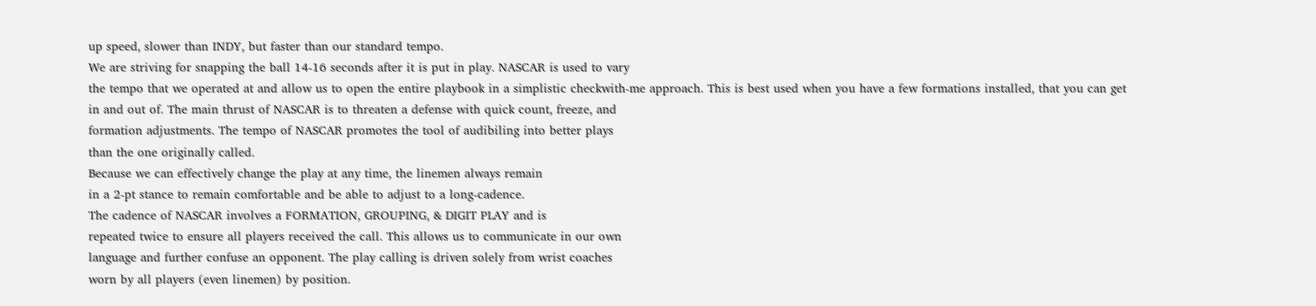up speed, slower than INDY, but faster than our standard tempo.
We are striving for snapping the ball 14-16 seconds after it is put in play. NASCAR is used to vary
the tempo that we operated at and allow us to open the entire playbook in a simplistic checkwith-me approach. This is best used when you have a few formations installed, that you can get
in and out of. The main thrust of NASCAR is to threaten a defense with quick count, freeze, and
formation adjustments. The tempo of NASCAR promotes the tool of audibiling into better plays
than the one originally called.
Because we can effectively change the play at any time, the linemen always remain
in a 2-pt stance to remain comfortable and be able to adjust to a long-cadence.
The cadence of NASCAR involves a FORMATION, GROUPING, & DIGIT PLAY and is
repeated twice to ensure all players received the call. This allows us to communicate in our own
language and further confuse an opponent. The play calling is driven solely from wrist coaches
worn by all players (even linemen) by position.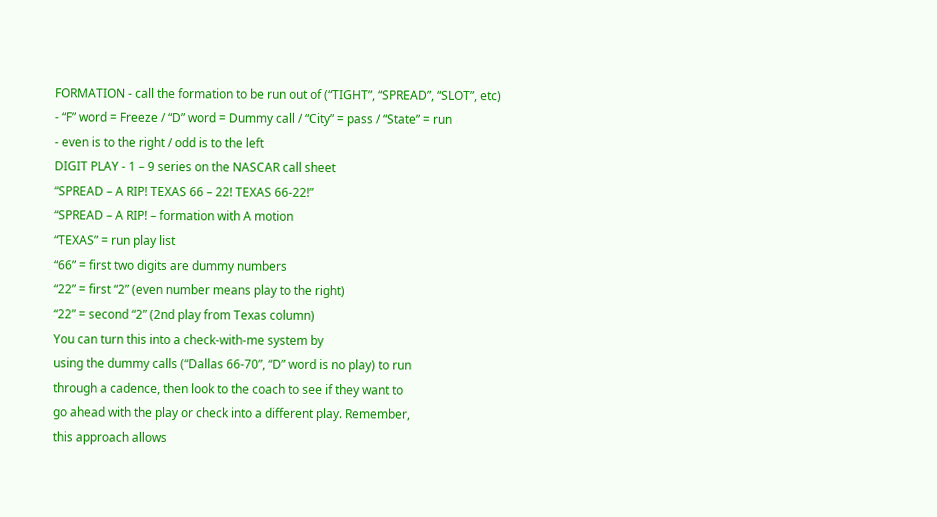FORMATION - call the formation to be run out of (“TIGHT”, “SPREAD”, “SLOT”, etc)
- “F” word = Freeze / “D” word = Dummy call / “City” = pass / “State” = run
- even is to the right / odd is to the left
DIGIT PLAY - 1 – 9 series on the NASCAR call sheet
“SPREAD – A RIP! TEXAS 66 – 22! TEXAS 66-22!”
“SPREAD – A RIP! – formation with A motion
“TEXAS” = run play list
“66” = first two digits are dummy numbers
“22” = first “2” (even number means play to the right)
“22” = second “2” (2nd play from Texas column)
You can turn this into a check-with-me system by
using the dummy calls (“Dallas 66-70”, “D” word is no play) to run
through a cadence, then look to the coach to see if they want to
go ahead with the play or check into a different play. Remember,
this approach allows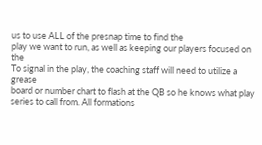us to use ALL of the presnap time to find the
play we want to run, as well as keeping our players focused on the
To signal in the play, the coaching staff will need to utilize a grease
board or number chart to flash at the QB so he knows what play
series to call from. All formations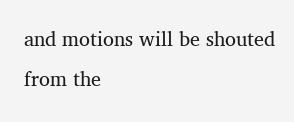and motions will be shouted
from the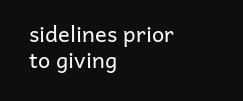sidelines prior to giving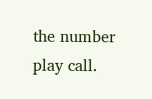the number play call.